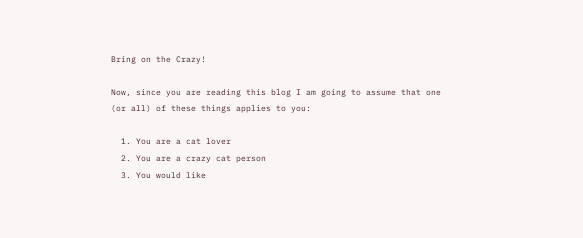Bring on the Crazy!

Now, since you are reading this blog I am going to assume that one (or all) of these things applies to you:

  1. You are a cat lover
  2. You are a crazy cat person
  3. You would like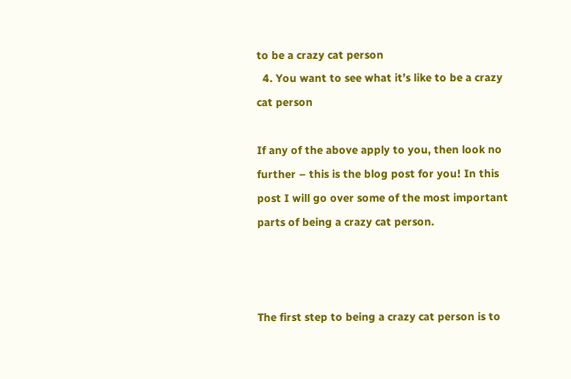to be a crazy cat person
  4. You want to see what it’s like to be a crazy cat person

If any of the above apply to you, then look no further – this is the blog post for you! In this post I will go over some of the most important parts of being a crazy cat person.



The first step to being a crazy cat person is to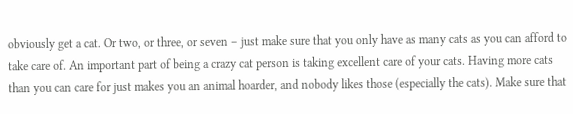obviously get a cat. Or two, or three, or seven – just make sure that you only have as many cats as you can afford to take care of. An important part of being a crazy cat person is taking excellent care of your cats. Having more cats than you can care for just makes you an animal hoarder, and nobody likes those (especially the cats). Make sure that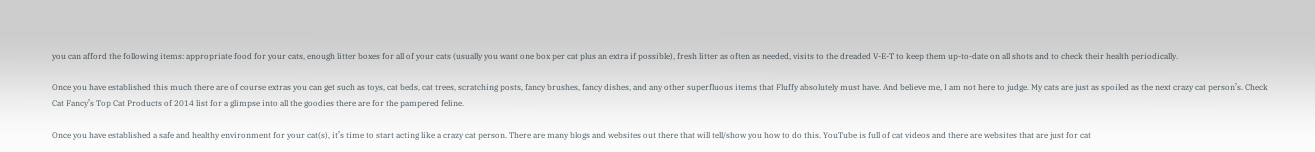you can afford the following items: appropriate food for your cats, enough litter boxes for all of your cats (usually you want one box per cat plus an extra if possible), fresh litter as often as needed, visits to the dreaded V-E-T to keep them up-to-date on all shots and to check their health periodically.

Once you have established this much there are of course extras you can get such as toys, cat beds, cat trees, scratching posts, fancy brushes, fancy dishes, and any other superfluous items that Fluffy absolutely must have. And believe me, I am not here to judge. My cats are just as spoiled as the next crazy cat person’s. Check Cat Fancy’s Top Cat Products of 2014 list for a glimpse into all the goodies there are for the pampered feline.

Once you have established a safe and healthy environment for your cat(s), it’s time to start acting like a crazy cat person. There are many blogs and websites out there that will tell/show you how to do this. YouTube is full of cat videos and there are websites that are just for cat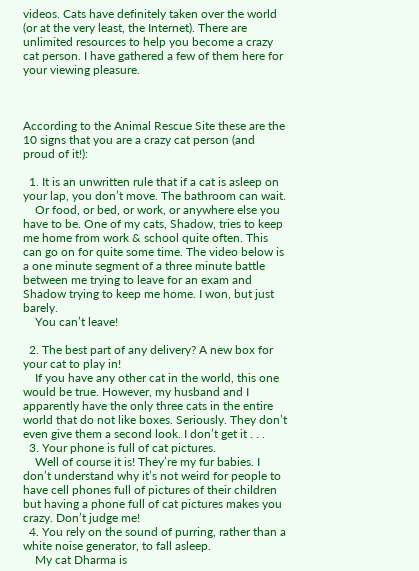videos. Cats have definitely taken over the world (or at the very least, the Internet). There are unlimited resources to help you become a crazy cat person. I have gathered a few of them here for your viewing pleasure.



According to the Animal Rescue Site these are the 10 signs that you are a crazy cat person (and proud of it!):

  1. It is an unwritten rule that if a cat is asleep on your lap, you don’t move. The bathroom can wait.
    Or food, or bed, or work, or anywhere else you have to be. One of my cats, Shadow, tries to keep me home from work & school quite often. This can go on for quite some time. The video below is a one minute segment of a three minute battle between me trying to leave for an exam and Shadow trying to keep me home. I won, but just barely.
    You can’t leave!

  2. The best part of any delivery? A new box for your cat to play in!
    If you have any other cat in the world, this one would be true. However, my husband and I apparently have the only three cats in the entire world that do not like boxes. Seriously. They don’t even give them a second look. I don’t get it . . .
  3. Your phone is full of cat pictures.
    Well of course it is! They’re my fur babies. I don’t understand why it’s not weird for people to have cell phones full of pictures of their children but having a phone full of cat pictures makes you crazy. Don’t judge me!
  4. You rely on the sound of purring, rather than a white noise generator, to fall asleep.
    My cat Dharma is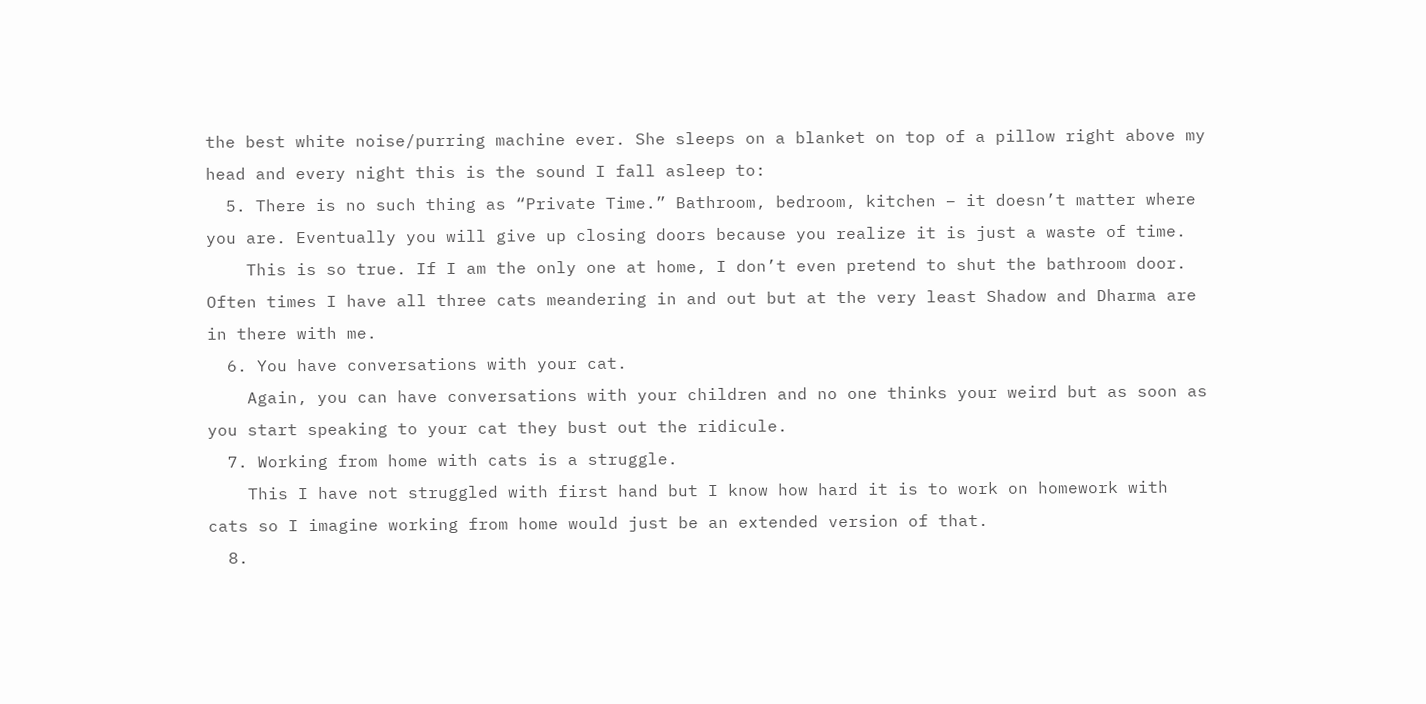the best white noise/purring machine ever. She sleeps on a blanket on top of a pillow right above my head and every night this is the sound I fall asleep to:
  5. There is no such thing as “Private Time.” Bathroom, bedroom, kitchen – it doesn’t matter where you are. Eventually you will give up closing doors because you realize it is just a waste of time.
    This is so true. If I am the only one at home, I don’t even pretend to shut the bathroom door. Often times I have all three cats meandering in and out but at the very least Shadow and Dharma are in there with me.
  6. You have conversations with your cat.
    Again, you can have conversations with your children and no one thinks your weird but as soon as you start speaking to your cat they bust out the ridicule.
  7. Working from home with cats is a struggle.
    This I have not struggled with first hand but I know how hard it is to work on homework with cats so I imagine working from home would just be an extended version of that.
  8.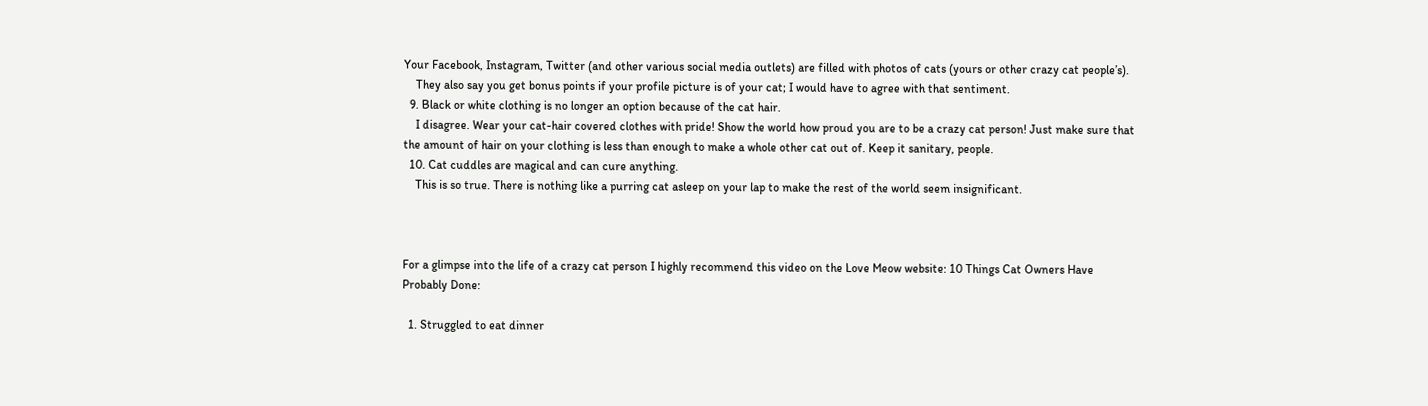Your Facebook, Instagram, Twitter (and other various social media outlets) are filled with photos of cats (yours or other crazy cat people’s).
    They also say you get bonus points if your profile picture is of your cat; I would have to agree with that sentiment.
  9. Black or white clothing is no longer an option because of the cat hair.
    I disagree. Wear your cat-hair covered clothes with pride! Show the world how proud you are to be a crazy cat person! Just make sure that the amount of hair on your clothing is less than enough to make a whole other cat out of. Keep it sanitary, people.
  10. Cat cuddles are magical and can cure anything.
    This is so true. There is nothing like a purring cat asleep on your lap to make the rest of the world seem insignificant.



For a glimpse into the life of a crazy cat person I highly recommend this video on the Love Meow website: 10 Things Cat Owners Have Probably Done:

  1. Struggled to eat dinner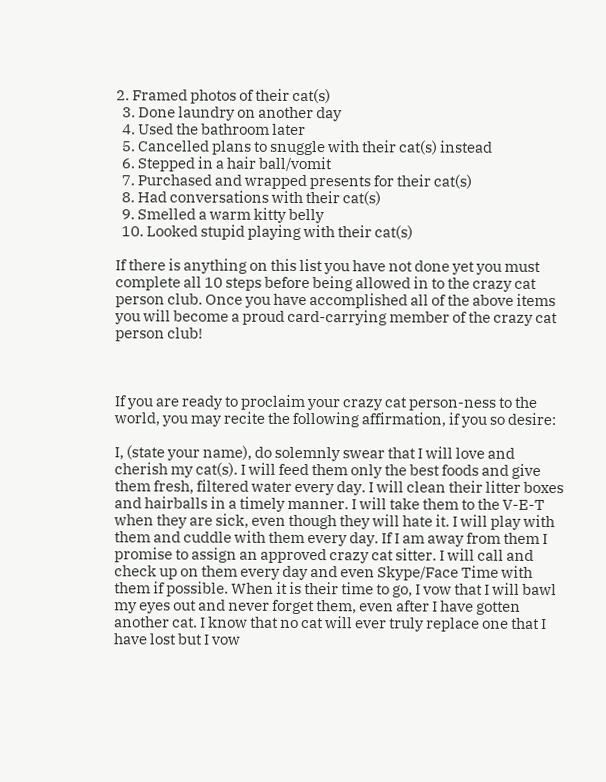2. Framed photos of their cat(s)
  3. Done laundry on another day
  4. Used the bathroom later
  5. Cancelled plans to snuggle with their cat(s) instead
  6. Stepped in a hair ball/vomit
  7. Purchased and wrapped presents for their cat(s)
  8. Had conversations with their cat(s)
  9. Smelled a warm kitty belly
  10. Looked stupid playing with their cat(s)

If there is anything on this list you have not done yet you must complete all 10 steps before being allowed in to the crazy cat person club. Once you have accomplished all of the above items you will become a proud card-carrying member of the crazy cat person club!



If you are ready to proclaim your crazy cat person-ness to the world, you may recite the following affirmation, if you so desire:

I, (state your name), do solemnly swear that I will love and cherish my cat(s). I will feed them only the best foods and give them fresh, filtered water every day. I will clean their litter boxes and hairballs in a timely manner. I will take them to the V-E-T when they are sick, even though they will hate it. I will play with them and cuddle with them every day. If I am away from them I promise to assign an approved crazy cat sitter. I will call and check up on them every day and even Skype/Face Time with them if possible. When it is their time to go, I vow that I will bawl my eyes out and never forget them, even after I have gotten another cat. I know that no cat will ever truly replace one that I have lost but I vow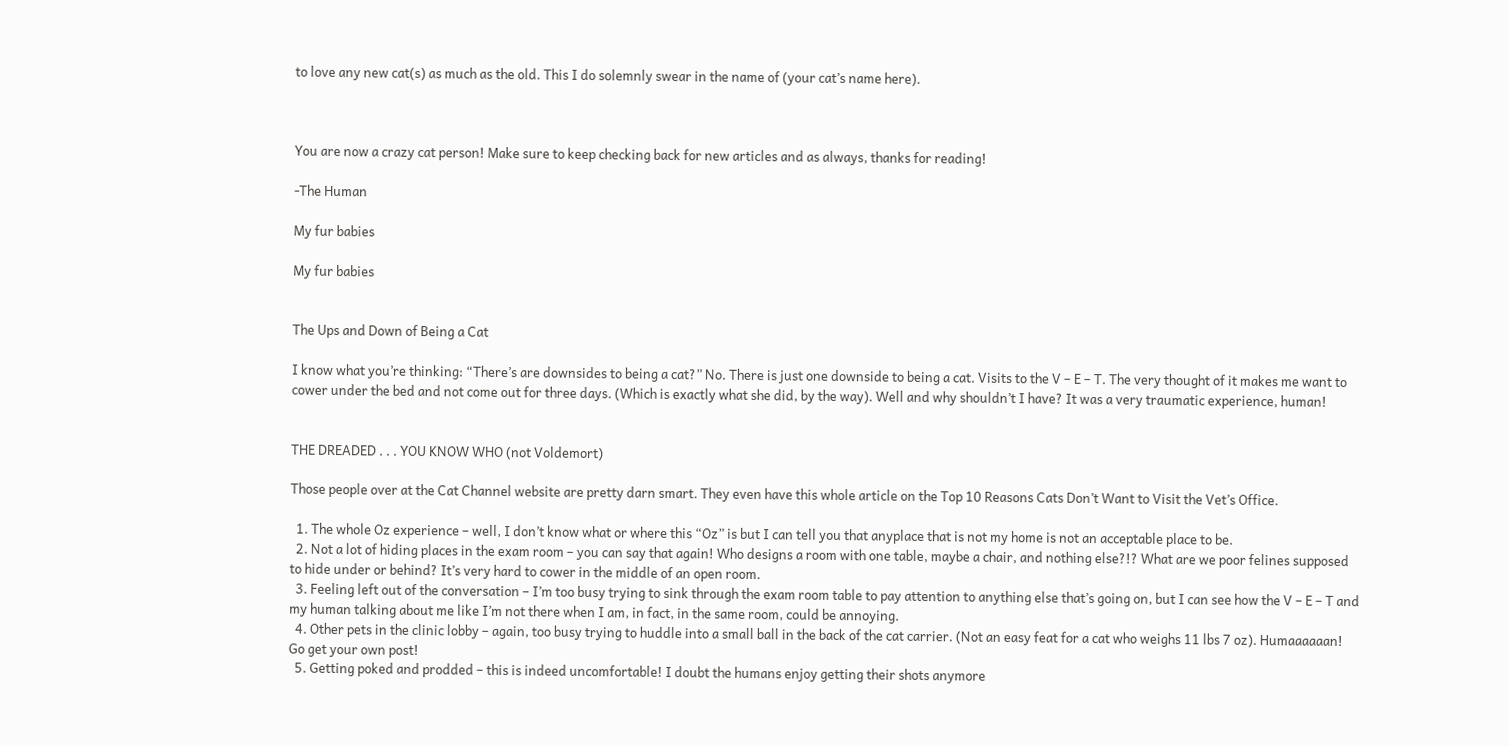to love any new cat(s) as much as the old. This I do solemnly swear in the name of (your cat’s name here).



You are now a crazy cat person! Make sure to keep checking back for new articles and as always, thanks for reading!

-The Human

My fur babies

My fur babies


The Ups and Down of Being a Cat

I know what you’re thinking: “There’s are downsides to being a cat?” No. There is just one downside to being a cat. Visits to the V – E – T. The very thought of it makes me want to cower under the bed and not come out for three days. (Which is exactly what she did, by the way). Well and why shouldn’t I have? It was a very traumatic experience, human!


THE DREADED . . . YOU KNOW WHO (not Voldemort)

Those people over at the Cat Channel website are pretty darn smart. They even have this whole article on the Top 10 Reasons Cats Don’t Want to Visit the Vet’s Office.

  1. The whole Oz experience – well, I don’t know what or where this “Oz” is but I can tell you that anyplace that is not my home is not an acceptable place to be.
  2. Not a lot of hiding places in the exam room – you can say that again! Who designs a room with one table, maybe a chair, and nothing else?!? What are we poor felines supposed to hide under or behind? It’s very hard to cower in the middle of an open room.
  3. Feeling left out of the conversation – I’m too busy trying to sink through the exam room table to pay attention to anything else that’s going on, but I can see how the V – E – T and my human talking about me like I’m not there when I am, in fact, in the same room, could be annoying.
  4. Other pets in the clinic lobby – again, too busy trying to huddle into a small ball in the back of the cat carrier. (Not an easy feat for a cat who weighs 11 lbs 7 oz). Humaaaaaan! Go get your own post!
  5. Getting poked and prodded – this is indeed uncomfortable! I doubt the humans enjoy getting their shots anymore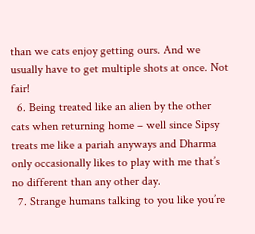than we cats enjoy getting ours. And we usually have to get multiple shots at once. Not fair!
  6. Being treated like an alien by the other cats when returning home – well since Sipsy treats me like a pariah anyways and Dharma only occasionally likes to play with me that’s no different than any other day.
  7. Strange humans talking to you like you’re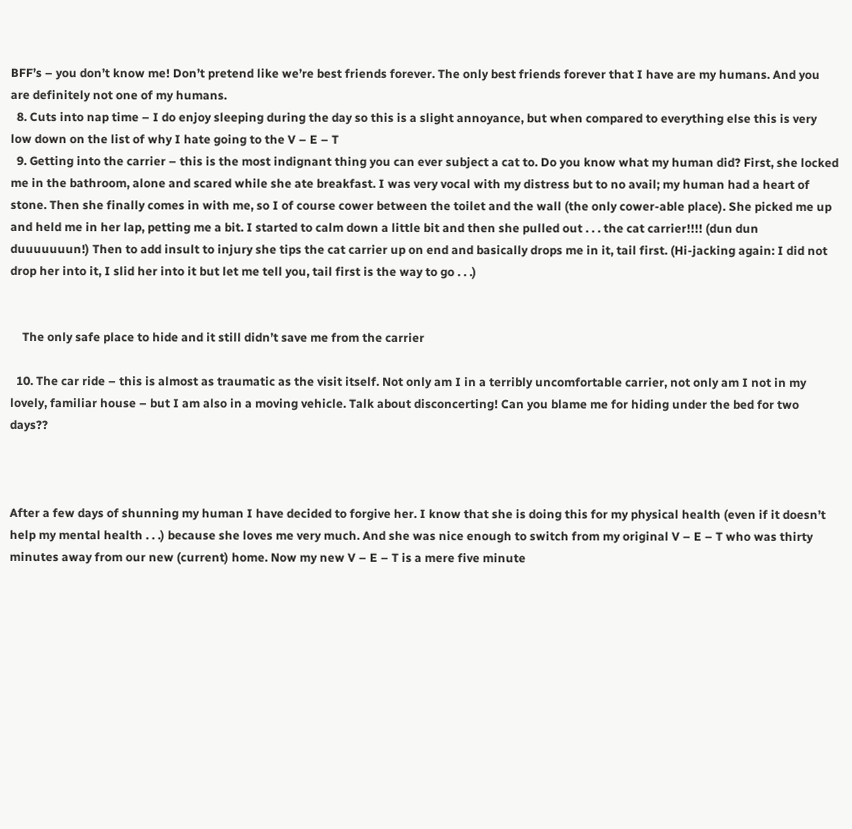BFF’s – you don’t know me! Don’t pretend like we’re best friends forever. The only best friends forever that I have are my humans. And you are definitely not one of my humans.
  8. Cuts into nap time – I do enjoy sleeping during the day so this is a slight annoyance, but when compared to everything else this is very low down on the list of why I hate going to the V – E – T
  9. Getting into the carrier – this is the most indignant thing you can ever subject a cat to. Do you know what my human did? First, she locked me in the bathroom, alone and scared while she ate breakfast. I was very vocal with my distress but to no avail; my human had a heart of stone. Then she finally comes in with me, so I of course cower between the toilet and the wall (the only cower-able place). She picked me up and held me in her lap, petting me a bit. I started to calm down a little bit and then she pulled out . . . the cat carrier!!!! (dun dun duuuuuuun!) Then to add insult to injury she tips the cat carrier up on end and basically drops me in it, tail first. (Hi-jacking again: I did not drop her into it, I slid her into it but let me tell you, tail first is the way to go . . .)


    The only safe place to hide and it still didn’t save me from the carrier

  10. The car ride – this is almost as traumatic as the visit itself. Not only am I in a terribly uncomfortable carrier, not only am I not in my lovely, familiar house – but I am also in a moving vehicle. Talk about disconcerting! Can you blame me for hiding under the bed for two days??



After a few days of shunning my human I have decided to forgive her. I know that she is doing this for my physical health (even if it doesn’t help my mental health . . .) because she loves me very much. And she was nice enough to switch from my original V – E – T who was thirty minutes away from our new (current) home. Now my new V – E – T is a mere five minute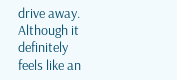drive away. Although it definitely feels like an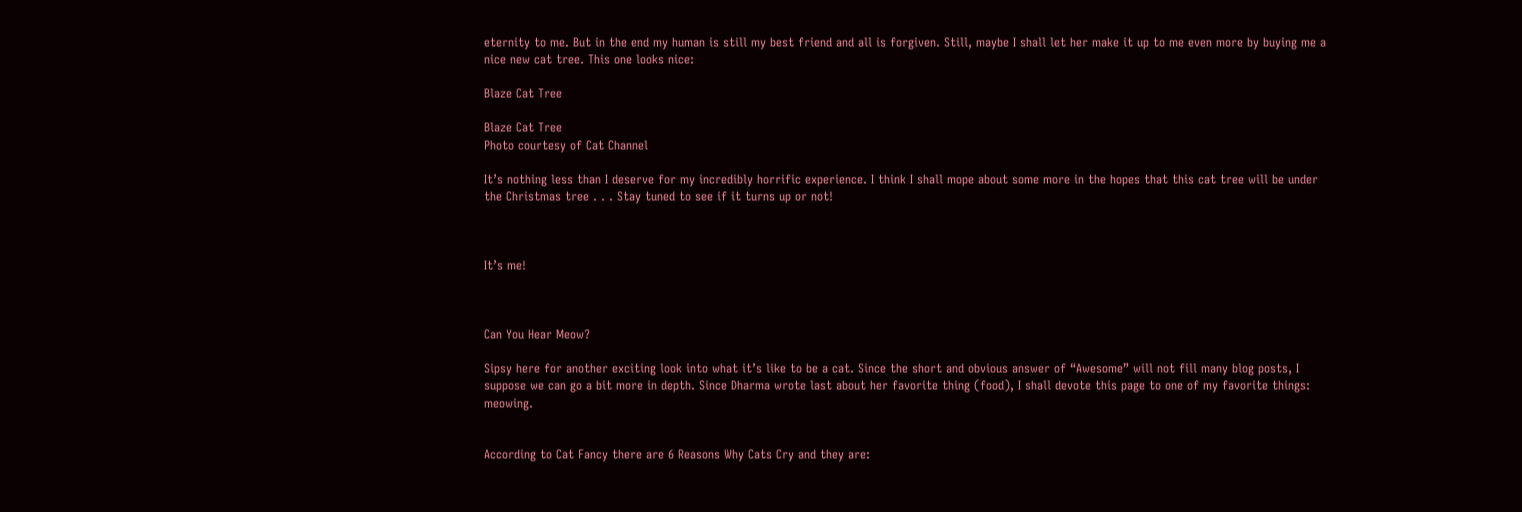eternity to me. But in the end my human is still my best friend and all is forgiven. Still, maybe I shall let her make it up to me even more by buying me a nice new cat tree. This one looks nice:

Blaze Cat Tree

Blaze Cat Tree
Photo courtesy of Cat Channel

It’s nothing less than I deserve for my incredibly horrific experience. I think I shall mope about some more in the hopes that this cat tree will be under the Christmas tree . . . Stay tuned to see if it turns up or not!



It’s me!



Can You Hear Meow?

Sipsy here for another exciting look into what it’s like to be a cat. Since the short and obvious answer of “Awesome” will not fill many blog posts, I suppose we can go a bit more in depth. Since Dharma wrote last about her favorite thing (food), I shall devote this page to one of my favorite things: meowing.


According to Cat Fancy there are 6 Reasons Why Cats Cry and they are: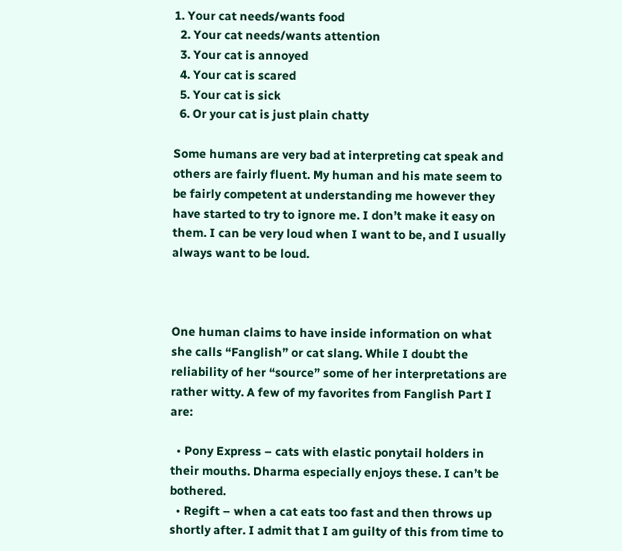1. Your cat needs/wants food
  2. Your cat needs/wants attention
  3. Your cat is annoyed
  4. Your cat is scared
  5. Your cat is sick
  6. Or your cat is just plain chatty

Some humans are very bad at interpreting cat speak and others are fairly fluent. My human and his mate seem to be fairly competent at understanding me however they have started to try to ignore me. I don’t make it easy on them. I can be very loud when I want to be, and I usually always want to be loud.



One human claims to have inside information on what she calls “Fanglish” or cat slang. While I doubt the reliability of her “source” some of her interpretations are rather witty. A few of my favorites from Fanglish Part I are:

  • Pony Express – cats with elastic ponytail holders in their mouths. Dharma especially enjoys these. I can’t be bothered.
  • Regift – when a cat eats too fast and then throws up shortly after. I admit that I am guilty of this from time to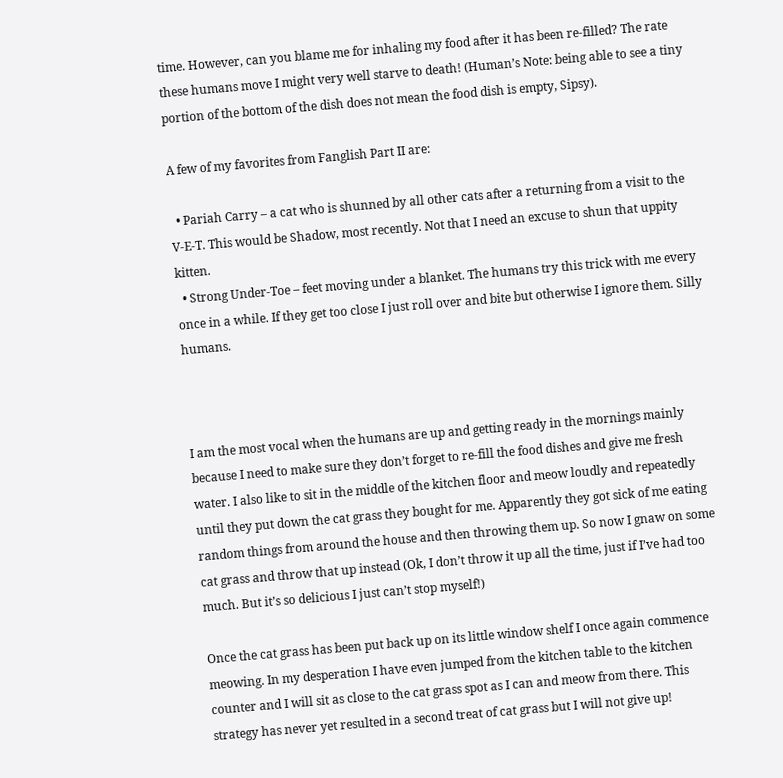time. However, can you blame me for inhaling my food after it has been re-filled? The rate these humans move I might very well starve to death! (Human’s Note: being able to see a tiny portion of the bottom of the dish does not mean the food dish is empty, Sipsy).

A few of my favorites from Fanglish Part II are:

  • Pariah Carry – a cat who is shunned by all other cats after a returning from a visit to the V-E-T. This would be Shadow, most recently. Not that I need an excuse to shun that uppity kitten.
  • Strong Under-Toe – feet moving under a blanket. The humans try this trick with me every once in a while. If they get too close I just roll over and bite but otherwise I ignore them. Silly humans.



I am the most vocal when the humans are up and getting ready in the mornings mainly because I need to make sure they don’t forget to re-fill the food dishes and give me fresh water. I also like to sit in the middle of the kitchen floor and meow loudly and repeatedly until they put down the cat grass they bought for me. Apparently they got sick of me eating random things from around the house and then throwing them up. So now I gnaw on some cat grass and throw that up instead (Ok, I don’t throw it up all the time, just if I’ve had too much. But it’s so delicious I just can’t stop myself!)

Once the cat grass has been put back up on its little window shelf I once again commence meowing. In my desperation I have even jumped from the kitchen table to the kitchen counter and I will sit as close to the cat grass spot as I can and meow from there. This strategy has never yet resulted in a second treat of cat grass but I will not give up!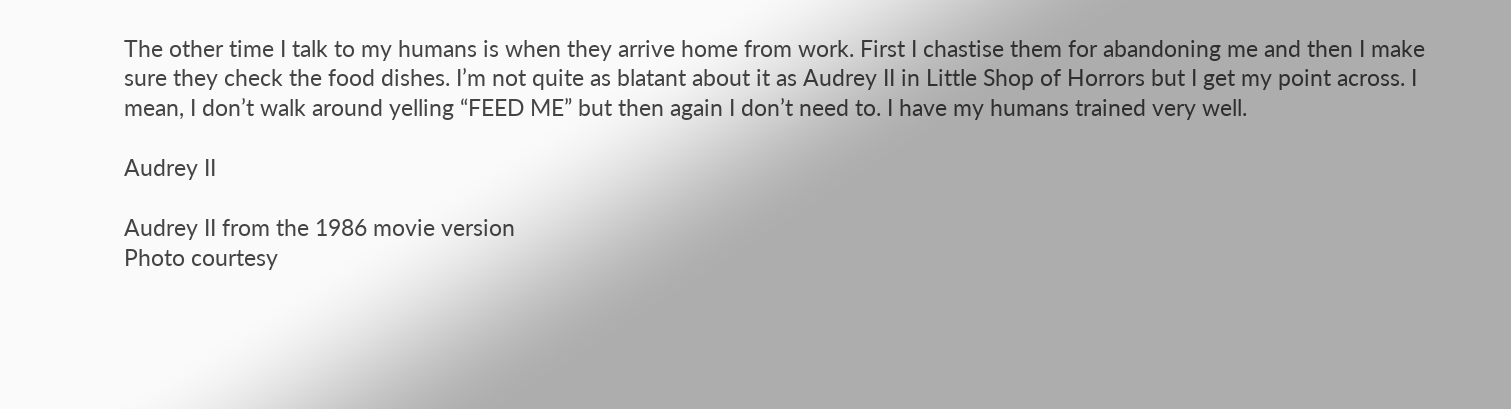The other time I talk to my humans is when they arrive home from work. First I chastise them for abandoning me and then I make sure they check the food dishes. I’m not quite as blatant about it as Audrey II in Little Shop of Horrors but I get my point across. I mean, I don’t walk around yelling “FEED ME” but then again I don’t need to. I have my humans trained very well.

Audrey II

Audrey II from the 1986 movie version
Photo courtesy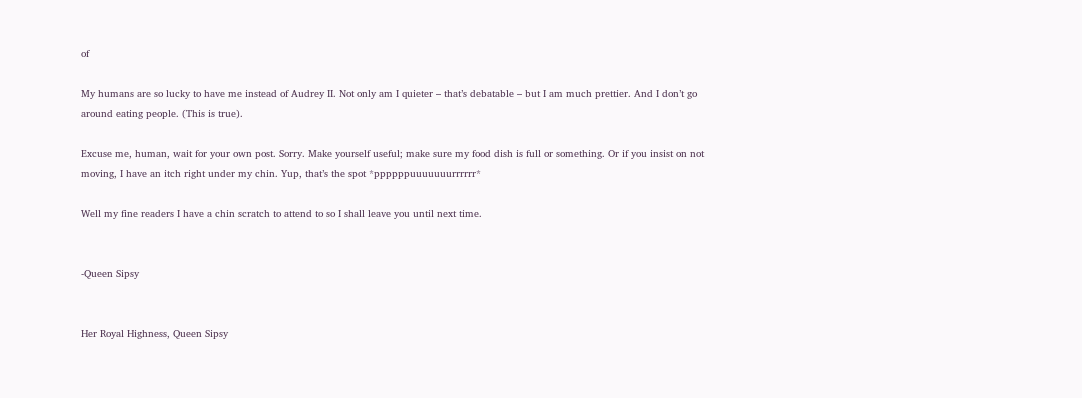of

My humans are so lucky to have me instead of Audrey II. Not only am I quieter – that’s debatable – but I am much prettier. And I don’t go around eating people. (This is true).

Excuse me, human, wait for your own post. Sorry. Make yourself useful; make sure my food dish is full or something. Or if you insist on not moving, I have an itch right under my chin. Yup, that’s the spot *ppppppuuuuuuurrrrrr*

Well my fine readers I have a chin scratch to attend to so I shall leave you until next time.


-Queen Sipsy


Her Royal Highness, Queen Sipsy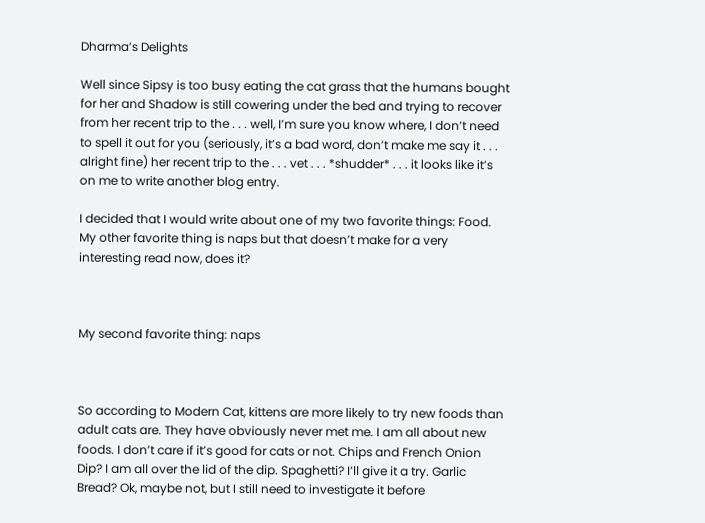Dharma’s Delights

Well since Sipsy is too busy eating the cat grass that the humans bought for her and Shadow is still cowering under the bed and trying to recover from her recent trip to the . . . well, I’m sure you know where, I don’t need to spell it out for you (seriously, it’s a bad word, don’t make me say it . . . alright fine) her recent trip to the . . . vet . . . *shudder* . . . it looks like it’s on me to write another blog entry.

I decided that I would write about one of my two favorite things: Food. My other favorite thing is naps but that doesn’t make for a very interesting read now, does it?



My second favorite thing: naps



So according to Modern Cat, kittens are more likely to try new foods than adult cats are. They have obviously never met me. I am all about new foods. I don’t care if it’s good for cats or not. Chips and French Onion Dip? I am all over the lid of the dip. Spaghetti? I’ll give it a try. Garlic Bread? Ok, maybe not, but I still need to investigate it before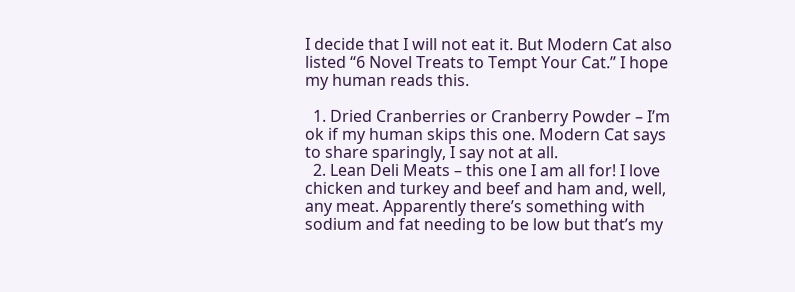I decide that I will not eat it. But Modern Cat also listed “6 Novel Treats to Tempt Your Cat.” I hope my human reads this.

  1. Dried Cranberries or Cranberry Powder – I’m ok if my human skips this one. Modern Cat says to share sparingly, I say not at all.
  2. Lean Deli Meats – this one I am all for! I love chicken and turkey and beef and ham and, well, any meat. Apparently there’s something with sodium and fat needing to be low but that’s my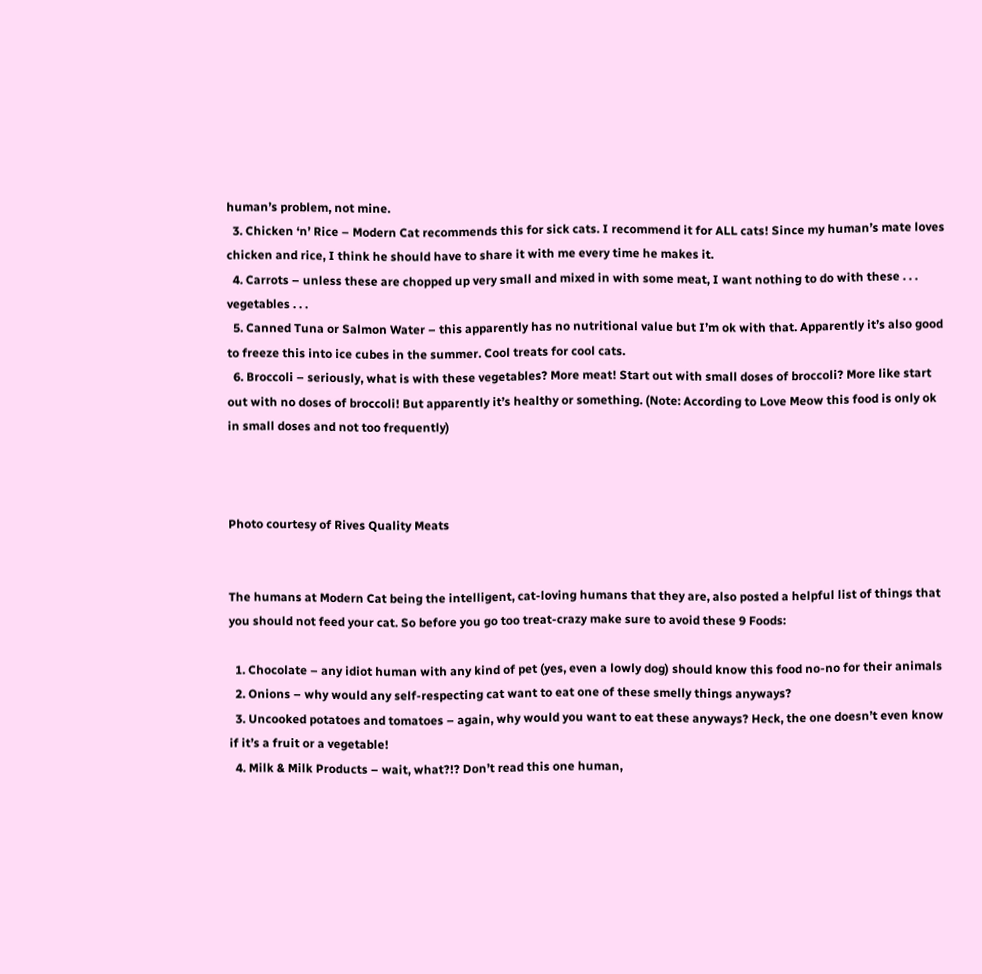human’s problem, not mine.
  3. Chicken ‘n’ Rice – Modern Cat recommends this for sick cats. I recommend it for ALL cats! Since my human’s mate loves chicken and rice, I think he should have to share it with me every time he makes it.
  4. Carrots – unless these are chopped up very small and mixed in with some meat, I want nothing to do with these . . . vegetables . . .
  5. Canned Tuna or Salmon Water – this apparently has no nutritional value but I’m ok with that. Apparently it’s also good to freeze this into ice cubes in the summer. Cool treats for cool cats.
  6. Broccoli – seriously, what is with these vegetables? More meat! Start out with small doses of broccoli? More like start out with no doses of broccoli! But apparently it’s healthy or something. (Note: According to Love Meow this food is only ok in small doses and not too frequently)



Photo courtesy of Rives Quality Meats


The humans at Modern Cat being the intelligent, cat-loving humans that they are, also posted a helpful list of things that you should not feed your cat. So before you go too treat-crazy make sure to avoid these 9 Foods:

  1. Chocolate – any idiot human with any kind of pet (yes, even a lowly dog) should know this food no-no for their animals
  2. Onions – why would any self-respecting cat want to eat one of these smelly things anyways?
  3. Uncooked potatoes and tomatoes – again, why would you want to eat these anyways? Heck, the one doesn’t even know if it’s a fruit or a vegetable!
  4. Milk & Milk Products – wait, what?!? Don’t read this one human,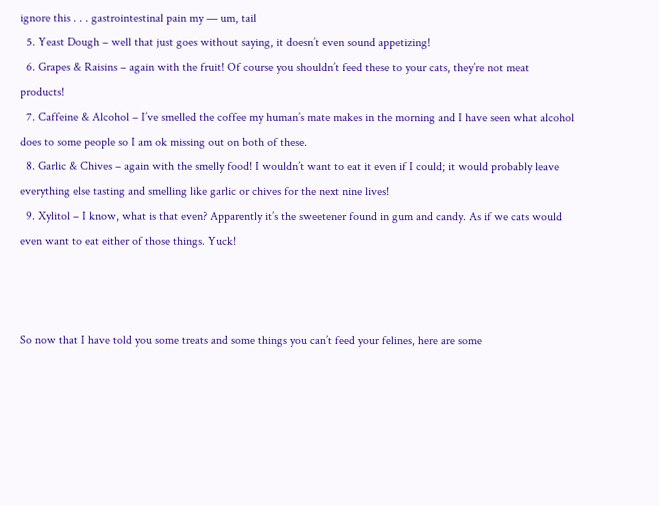ignore this . . . gastrointestinal pain my — um, tail
  5. Yeast Dough – well that just goes without saying, it doesn’t even sound appetizing!
  6. Grapes & Raisins – again with the fruit! Of course you shouldn’t feed these to your cats, they’re not meat products!
  7. Caffeine & Alcohol – I’ve smelled the coffee my human’s mate makes in the morning and I have seen what alcohol does to some people so I am ok missing out on both of these.
  8. Garlic & Chives – again with the smelly food! I wouldn’t want to eat it even if I could; it would probably leave everything else tasting and smelling like garlic or chives for the next nine lives!
  9. Xylitol – I know, what is that even? Apparently it’s the sweetener found in gum and candy. As if we cats would even want to eat either of those things. Yuck!



So now that I have told you some treats and some things you can’t feed your felines, here are some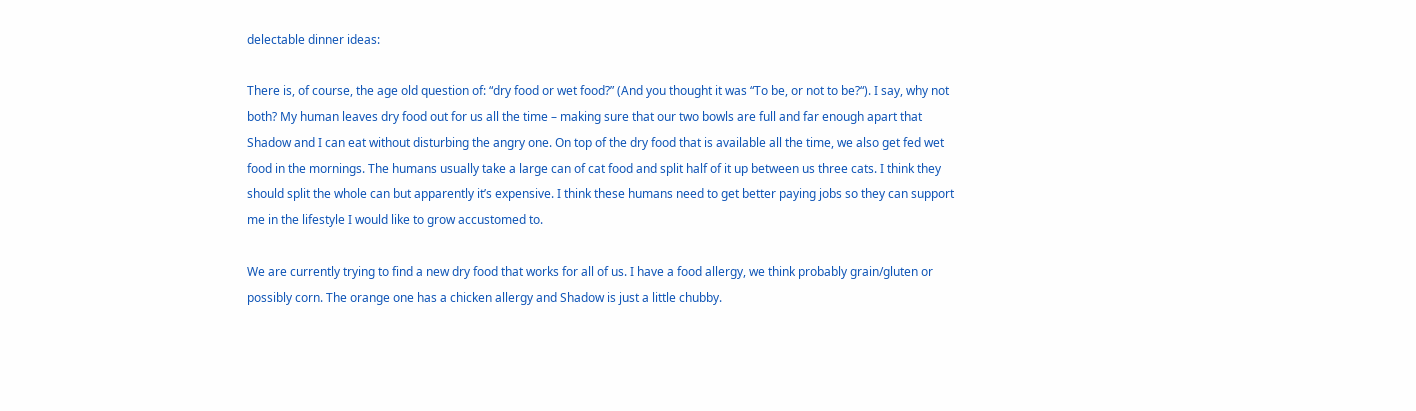delectable dinner ideas:

There is, of course, the age old question of: “dry food or wet food?” (And you thought it was “To be, or not to be?“). I say, why not both? My human leaves dry food out for us all the time – making sure that our two bowls are full and far enough apart that Shadow and I can eat without disturbing the angry one. On top of the dry food that is available all the time, we also get fed wet food in the mornings. The humans usually take a large can of cat food and split half of it up between us three cats. I think they should split the whole can but apparently it’s expensive. I think these humans need to get better paying jobs so they can support me in the lifestyle I would like to grow accustomed to.

We are currently trying to find a new dry food that works for all of us. I have a food allergy, we think probably grain/gluten or possibly corn. The orange one has a chicken allergy and Shadow is just a little chubby.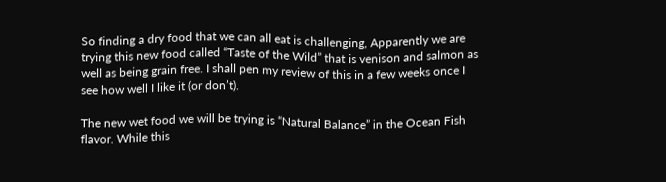So finding a dry food that we can all eat is challenging, Apparently we are trying this new food called “Taste of the Wild” that is venison and salmon as well as being grain free. I shall pen my review of this in a few weeks once I see how well I like it (or don’t).

The new wet food we will be trying is “Natural Balance” in the Ocean Fish flavor. While this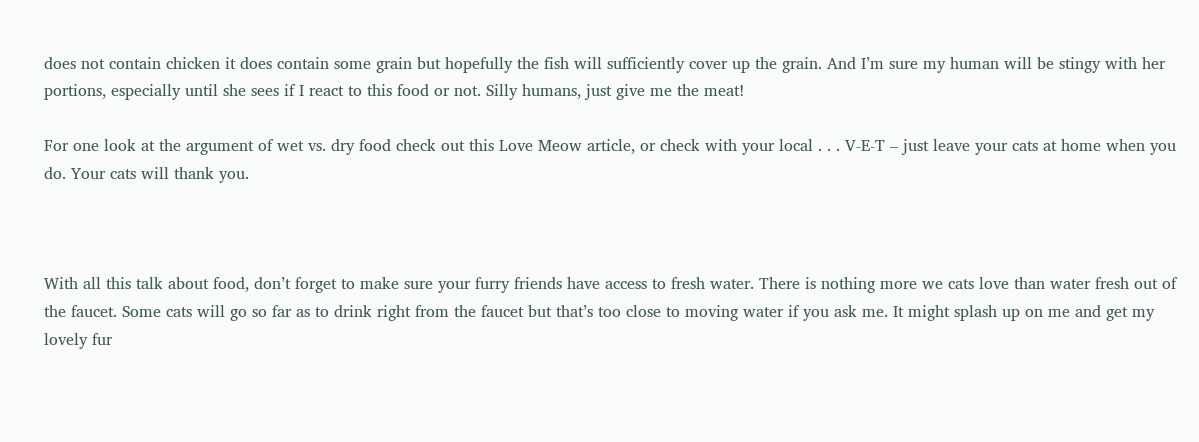does not contain chicken it does contain some grain but hopefully the fish will sufficiently cover up the grain. And I’m sure my human will be stingy with her portions, especially until she sees if I react to this food or not. Silly humans, just give me the meat!

For one look at the argument of wet vs. dry food check out this Love Meow article, or check with your local . . . V-E-T – just leave your cats at home when you do. Your cats will thank you.



With all this talk about food, don’t forget to make sure your furry friends have access to fresh water. There is nothing more we cats love than water fresh out of the faucet. Some cats will go so far as to drink right from the faucet but that’s too close to moving water if you ask me. It might splash up on me and get my lovely fur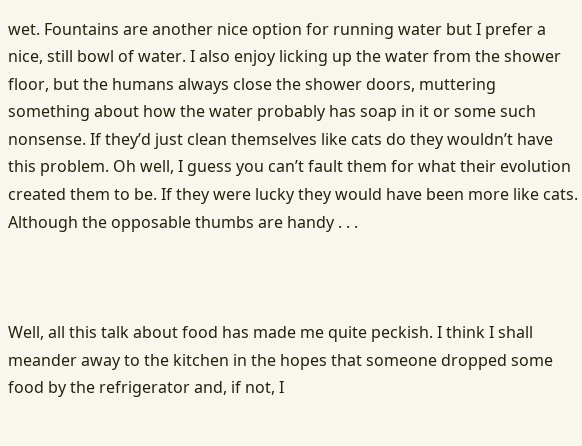wet. Fountains are another nice option for running water but I prefer a nice, still bowl of water. I also enjoy licking up the water from the shower floor, but the humans always close the shower doors, muttering something about how the water probably has soap in it or some such nonsense. If they’d just clean themselves like cats do they wouldn’t have this problem. Oh well, I guess you can’t fault them for what their evolution created them to be. If they were lucky they would have been more like cats. Although the opposable thumbs are handy . . .



Well, all this talk about food has made me quite peckish. I think I shall meander away to the kitchen in the hopes that someone dropped some food by the refrigerator and, if not, I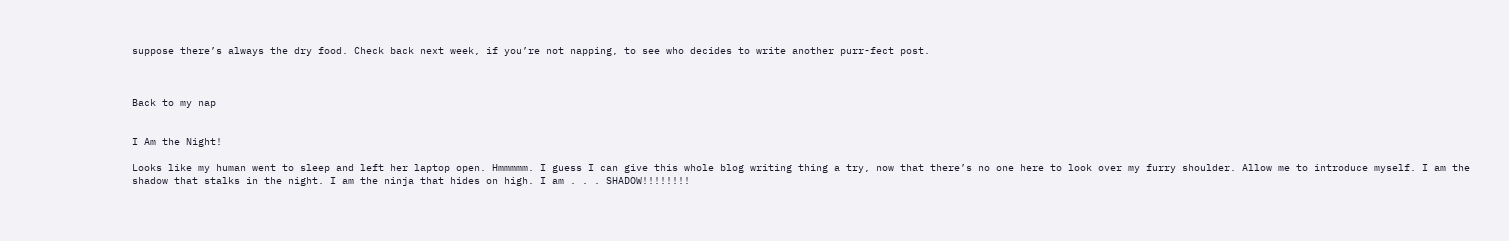suppose there’s always the dry food. Check back next week, if you’re not napping, to see who decides to write another purr-fect post.



Back to my nap


I Am the Night!

Looks like my human went to sleep and left her laptop open. Hmmmmm. I guess I can give this whole blog writing thing a try, now that there’s no one here to look over my furry shoulder. Allow me to introduce myself. I am the shadow that stalks in the night. I am the ninja that hides on high. I am . . . SHADOW!!!!!!!!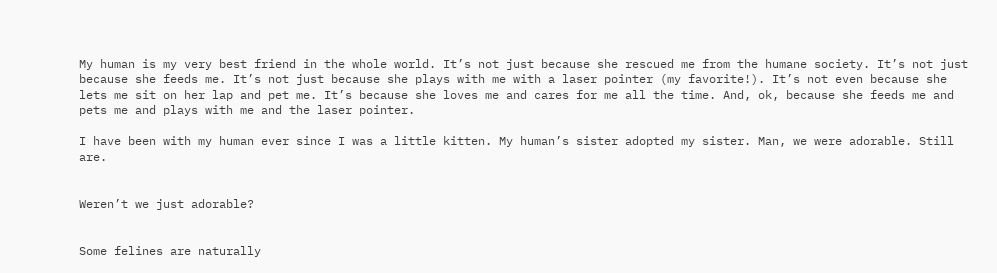My human is my very best friend in the whole world. It’s not just because she rescued me from the humane society. It’s not just because she feeds me. It’s not just because she plays with me with a laser pointer (my favorite!). It’s not even because she lets me sit on her lap and pet me. It’s because she loves me and cares for me all the time. And, ok, because she feeds me and pets me and plays with me and the laser pointer.

I have been with my human ever since I was a little kitten. My human’s sister adopted my sister. Man, we were adorable. Still are.


Weren’t we just adorable?


Some felines are naturally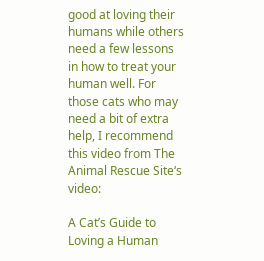good at loving their humans while others need a few lessons in how to treat your human well. For those cats who may need a bit of extra help, I recommend this video from The Animal Rescue Site‘s video:

A Cat’s Guide to Loving a Human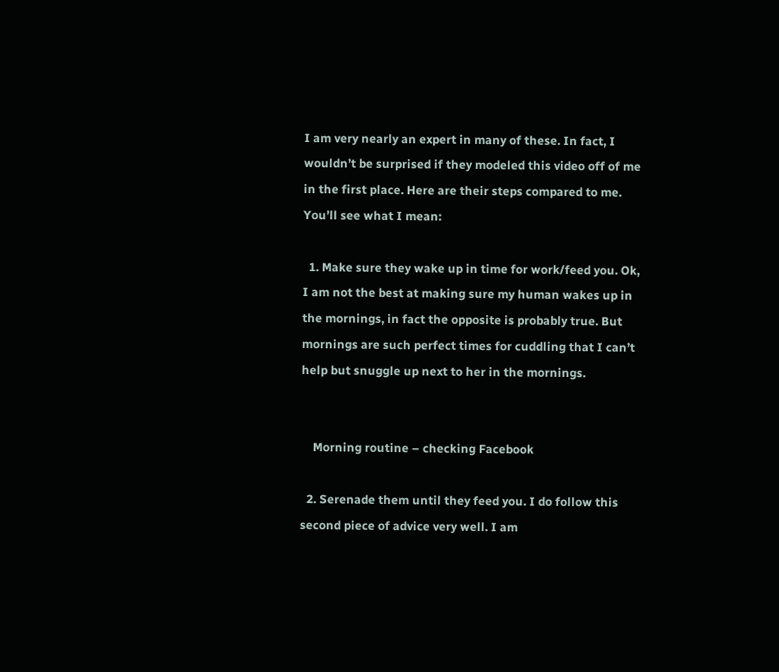I am very nearly an expert in many of these. In fact, I wouldn’t be surprised if they modeled this video off of me in the first place. Here are their steps compared to me. You’ll see what I mean:

  1. Make sure they wake up in time for work/feed you. Ok, I am not the best at making sure my human wakes up in the mornings, in fact the opposite is probably true. But mornings are such perfect times for cuddling that I can’t help but snuggle up next to her in the mornings.


    Morning routine – checking Facebook

  2. Serenade them until they feed you. I do follow this second piece of advice very well. I am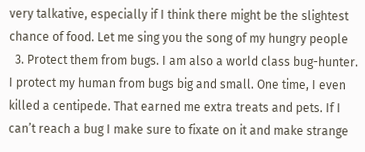very talkative, especially if I think there might be the slightest chance of food. Let me sing you the song of my hungry people
  3. Protect them from bugs. I am also a world class bug-hunter. I protect my human from bugs big and small. One time, I even killed a centipede. That earned me extra treats and pets. If I can’t reach a bug I make sure to fixate on it and make strange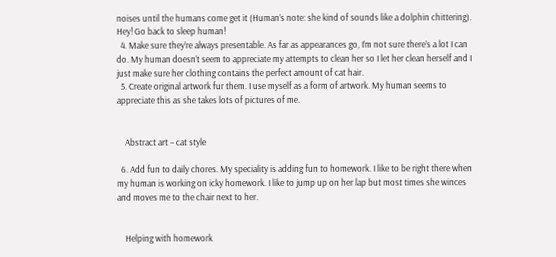noises until the humans come get it (Human’s note: she kind of sounds like a dolphin chittering). Hey! Go back to sleep human!
  4. Make sure they’re always presentable. As far as appearances go, I’m not sure there’s a lot I can do. My human doesn’t seem to appreciate my attempts to clean her so I let her clean herself and I just make sure her clothing contains the perfect amount of cat hair.
  5. Create original artwork fur them. I use myself as a form of artwork. My human seems to appreciate this as she takes lots of pictures of me.


    Abstract art – cat style

  6. Add fun to daily chores. My speciality is adding fun to homework. I like to be right there when my human is working on icky homework. I like to jump up on her lap but most times she winces and moves me to the chair next to her.


    Helping with homework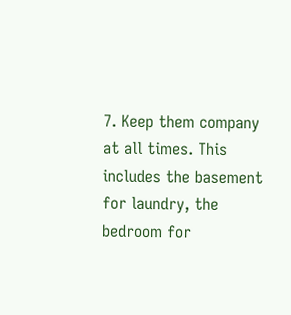7. Keep them company at all times. This includes the basement for laundry, the bedroom for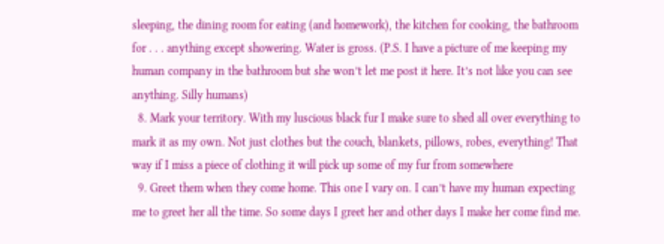sleeping, the dining room for eating (and homework), the kitchen for cooking, the bathroom for . . . anything except showering. Water is gross. (P.S. I have a picture of me keeping my human company in the bathroom but she won’t let me post it here. It’s not like you can see anything. Silly humans)
  8. Mark your territory. With my luscious black fur I make sure to shed all over everything to mark it as my own. Not just clothes but the couch, blankets, pillows, robes, everything! That way if I miss a piece of clothing it will pick up some of my fur from somewhere
  9. Greet them when they come home. This one I vary on. I can’t have my human expecting me to greet her all the time. So some days I greet her and other days I make her come find me.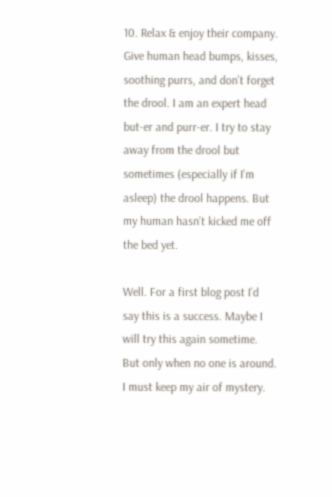10. Relax & enjoy their company. Give human head bumps, kisses, soothing purrs, and don’t forget the drool. I am an expert head but-er and purr-er. I try to stay away from the drool but sometimes (especially if I’m asleep) the drool happens. But my human hasn’t kicked me off the bed yet.

Well. For a first blog post I’d say this is a success. Maybe I will try this again sometime. But only when no one is around. I must keep my air of mystery.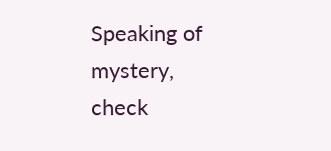Speaking of mystery, check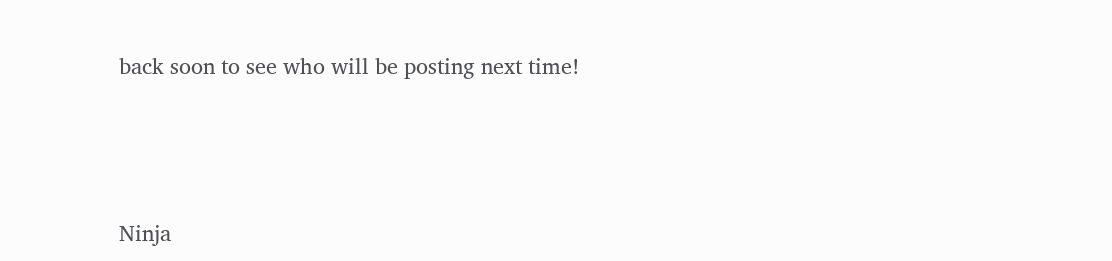back soon to see who will be posting next time!



Ninja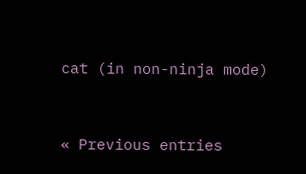cat (in non-ninja mode)


« Previous entries